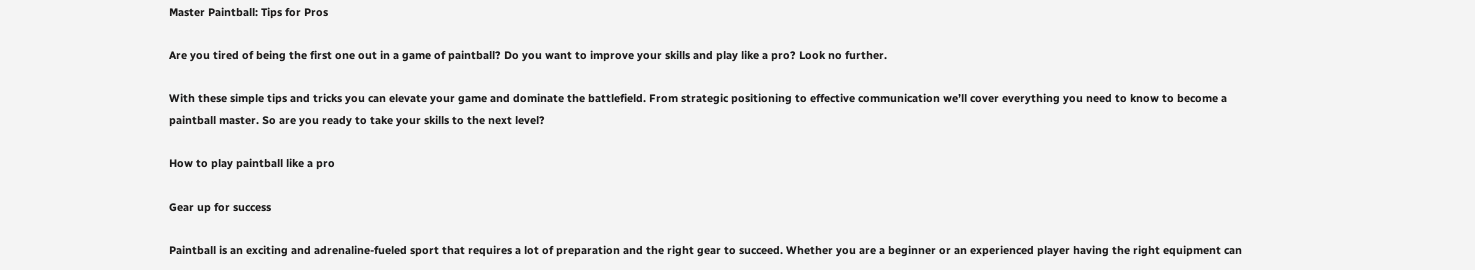Master Paintball: Tips for Pros

Are you tired of being the first one out in a game of paintball? Do you want to improve your skills and play like a pro? Look no further.

With these simple tips and tricks you can elevate your game and dominate the battlefield. From strategic positioning to effective communication we’ll cover everything you need to know to become a paintball master. So are you ready to take your skills to the next level?

How to play paintball like a pro

Gear up for success

Paintball is an exciting and adrenaline-fueled sport that requires a lot of preparation and the right gear to succeed. Whether you are a beginner or an experienced player having the right equipment can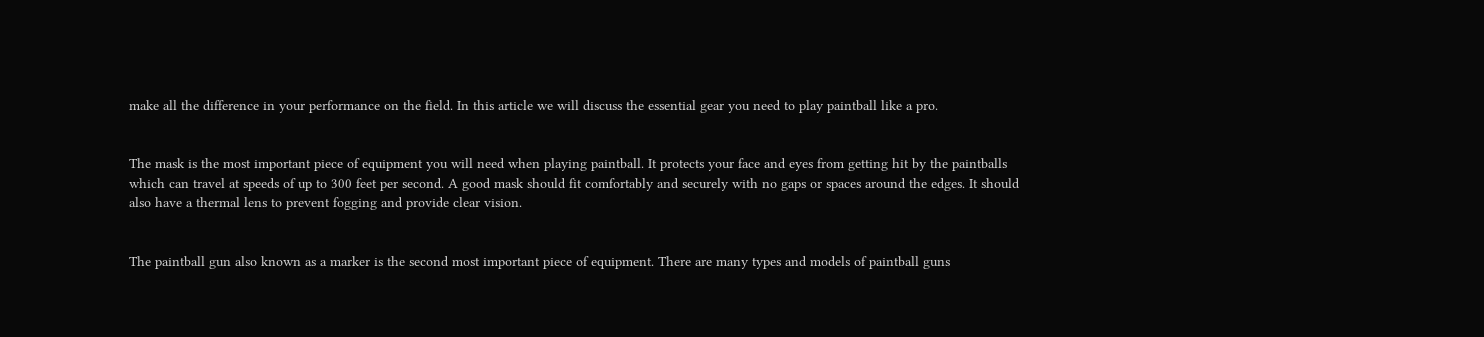make all the difference in your performance on the field. In this article we will discuss the essential gear you need to play paintball like a pro.


The mask is the most important piece of equipment you will need when playing paintball. It protects your face and eyes from getting hit by the paintballs which can travel at speeds of up to 300 feet per second. A good mask should fit comfortably and securely with no gaps or spaces around the edges. It should also have a thermal lens to prevent fogging and provide clear vision.


The paintball gun also known as a marker is the second most important piece of equipment. There are many types and models of paintball guns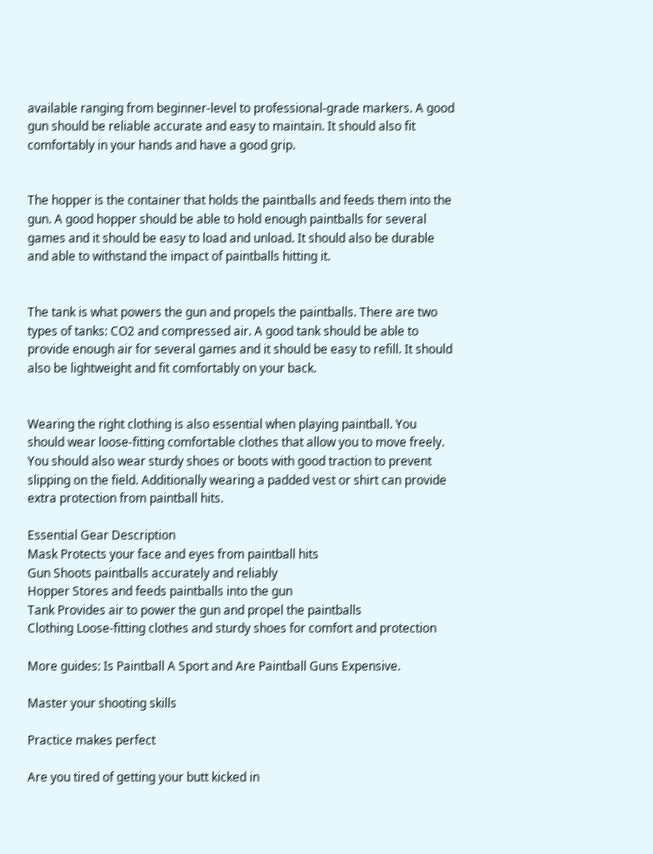available ranging from beginner-level to professional-grade markers. A good gun should be reliable accurate and easy to maintain. It should also fit comfortably in your hands and have a good grip.


The hopper is the container that holds the paintballs and feeds them into the gun. A good hopper should be able to hold enough paintballs for several games and it should be easy to load and unload. It should also be durable and able to withstand the impact of paintballs hitting it.


The tank is what powers the gun and propels the paintballs. There are two types of tanks: CO2 and compressed air. A good tank should be able to provide enough air for several games and it should be easy to refill. It should also be lightweight and fit comfortably on your back.


Wearing the right clothing is also essential when playing paintball. You should wear loose-fitting comfortable clothes that allow you to move freely. You should also wear sturdy shoes or boots with good traction to prevent slipping on the field. Additionally wearing a padded vest or shirt can provide extra protection from paintball hits.

Essential Gear Description
Mask Protects your face and eyes from paintball hits
Gun Shoots paintballs accurately and reliably
Hopper Stores and feeds paintballs into the gun
Tank Provides air to power the gun and propel the paintballs
Clothing Loose-fitting clothes and sturdy shoes for comfort and protection

More guides: Is Paintball A Sport and Are Paintball Guns Expensive.

Master your shooting skills

Practice makes perfect

Are you tired of getting your butt kicked in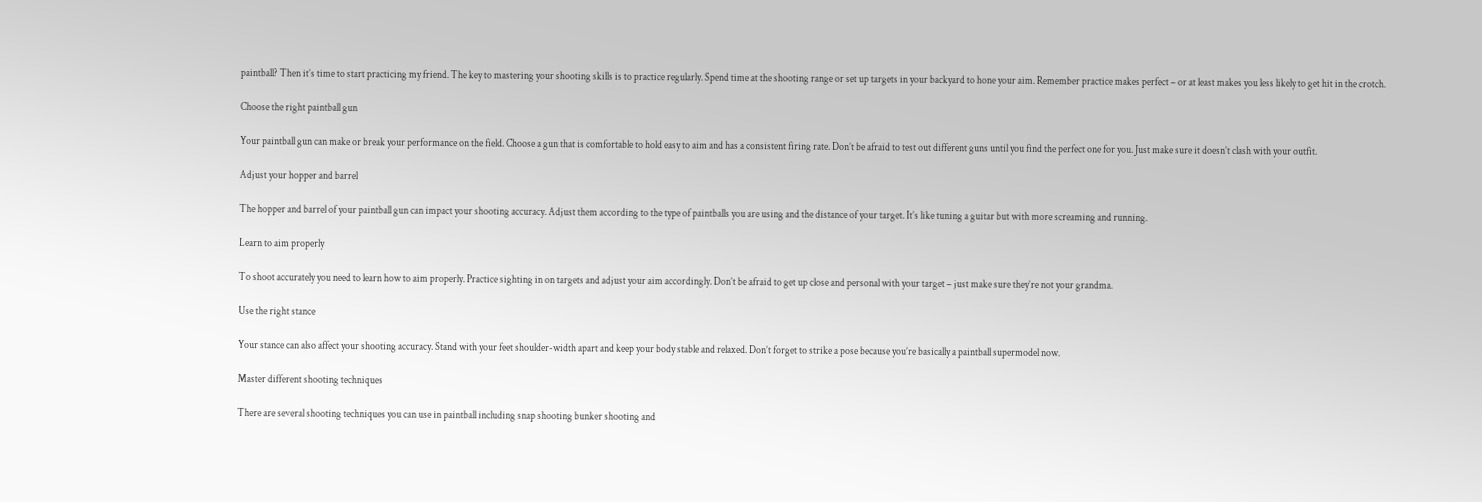paintball? Then it’s time to start practicing my friend. The key to mastering your shooting skills is to practice regularly. Spend time at the shooting range or set up targets in your backyard to hone your aim. Remember practice makes perfect – or at least makes you less likely to get hit in the crotch.

Choose the right paintball gun

Your paintball gun can make or break your performance on the field. Choose a gun that is comfortable to hold easy to aim and has a consistent firing rate. Don’t be afraid to test out different guns until you find the perfect one for you. Just make sure it doesn’t clash with your outfit.

Adjust your hopper and barrel

The hopper and barrel of your paintball gun can impact your shooting accuracy. Adjust them according to the type of paintballs you are using and the distance of your target. It’s like tuning a guitar but with more screaming and running.

Learn to aim properly

To shoot accurately you need to learn how to aim properly. Practice sighting in on targets and adjust your aim accordingly. Don’t be afraid to get up close and personal with your target – just make sure they’re not your grandma.

Use the right stance

Your stance can also affect your shooting accuracy. Stand with your feet shoulder-width apart and keep your body stable and relaxed. Don’t forget to strike a pose because you’re basically a paintball supermodel now.

Master different shooting techniques

There are several shooting techniques you can use in paintball including snap shooting bunker shooting and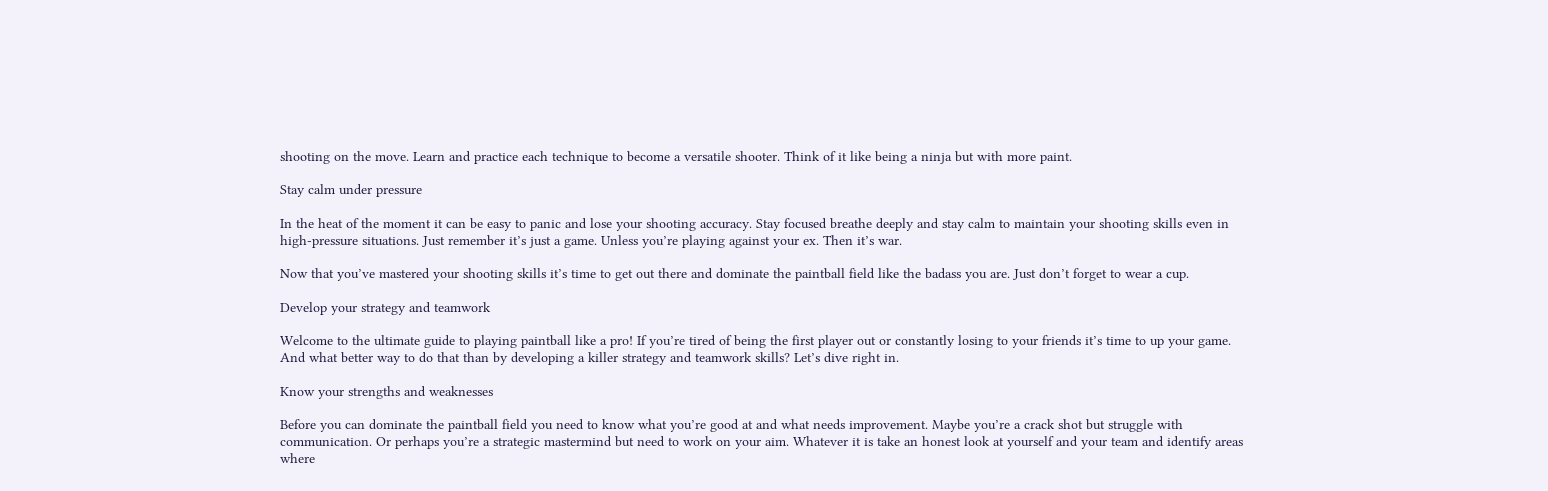shooting on the move. Learn and practice each technique to become a versatile shooter. Think of it like being a ninja but with more paint.

Stay calm under pressure

In the heat of the moment it can be easy to panic and lose your shooting accuracy. Stay focused breathe deeply and stay calm to maintain your shooting skills even in high-pressure situations. Just remember it’s just a game. Unless you’re playing against your ex. Then it’s war.

Now that you’ve mastered your shooting skills it’s time to get out there and dominate the paintball field like the badass you are. Just don’t forget to wear a cup.

Develop your strategy and teamwork

Welcome to the ultimate guide to playing paintball like a pro! If you’re tired of being the first player out or constantly losing to your friends it’s time to up your game. And what better way to do that than by developing a killer strategy and teamwork skills? Let’s dive right in.

Know your strengths and weaknesses

Before you can dominate the paintball field you need to know what you’re good at and what needs improvement. Maybe you’re a crack shot but struggle with communication. Or perhaps you’re a strategic mastermind but need to work on your aim. Whatever it is take an honest look at yourself and your team and identify areas where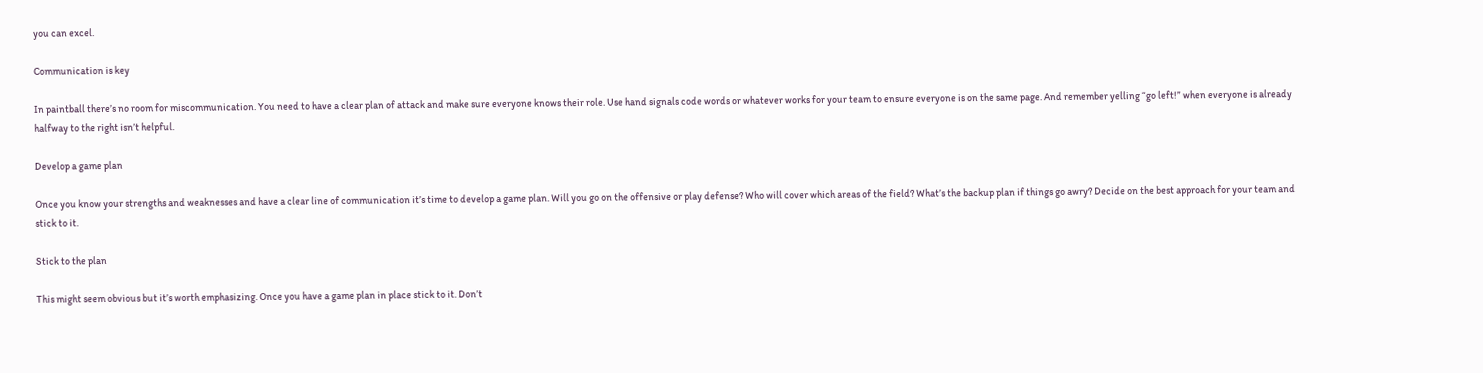you can excel.

Communication is key

In paintball there’s no room for miscommunication. You need to have a clear plan of attack and make sure everyone knows their role. Use hand signals code words or whatever works for your team to ensure everyone is on the same page. And remember yelling “go left!” when everyone is already halfway to the right isn’t helpful.

Develop a game plan

Once you know your strengths and weaknesses and have a clear line of communication it’s time to develop a game plan. Will you go on the offensive or play defense? Who will cover which areas of the field? What’s the backup plan if things go awry? Decide on the best approach for your team and stick to it.

Stick to the plan

This might seem obvious but it’s worth emphasizing. Once you have a game plan in place stick to it. Don’t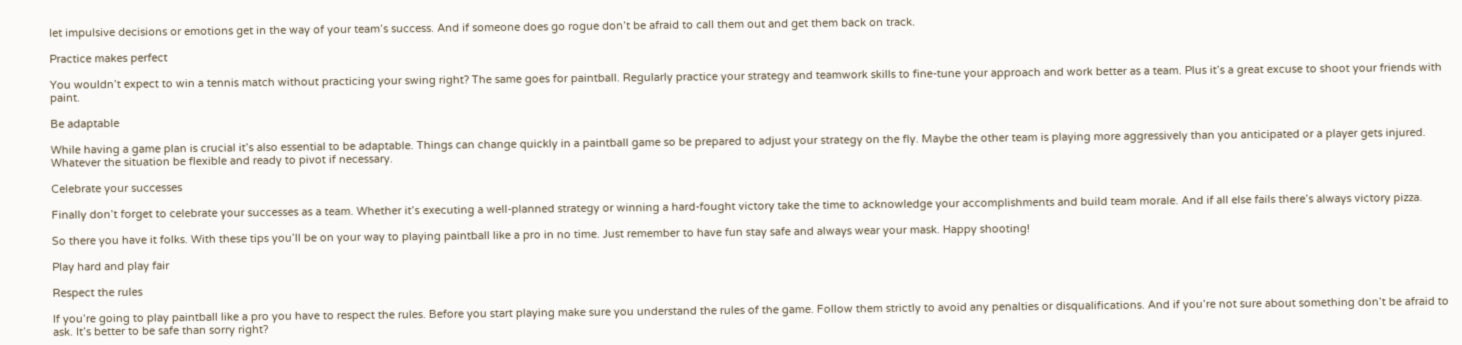let impulsive decisions or emotions get in the way of your team’s success. And if someone does go rogue don’t be afraid to call them out and get them back on track.

Practice makes perfect

You wouldn’t expect to win a tennis match without practicing your swing right? The same goes for paintball. Regularly practice your strategy and teamwork skills to fine-tune your approach and work better as a team. Plus it’s a great excuse to shoot your friends with paint.

Be adaptable

While having a game plan is crucial it’s also essential to be adaptable. Things can change quickly in a paintball game so be prepared to adjust your strategy on the fly. Maybe the other team is playing more aggressively than you anticipated or a player gets injured. Whatever the situation be flexible and ready to pivot if necessary.

Celebrate your successes

Finally don’t forget to celebrate your successes as a team. Whether it’s executing a well-planned strategy or winning a hard-fought victory take the time to acknowledge your accomplishments and build team morale. And if all else fails there’s always victory pizza.

So there you have it folks. With these tips you’ll be on your way to playing paintball like a pro in no time. Just remember to have fun stay safe and always wear your mask. Happy shooting!

Play hard and play fair

Respect the rules

If you’re going to play paintball like a pro you have to respect the rules. Before you start playing make sure you understand the rules of the game. Follow them strictly to avoid any penalties or disqualifications. And if you’re not sure about something don’t be afraid to ask. It’s better to be safe than sorry right?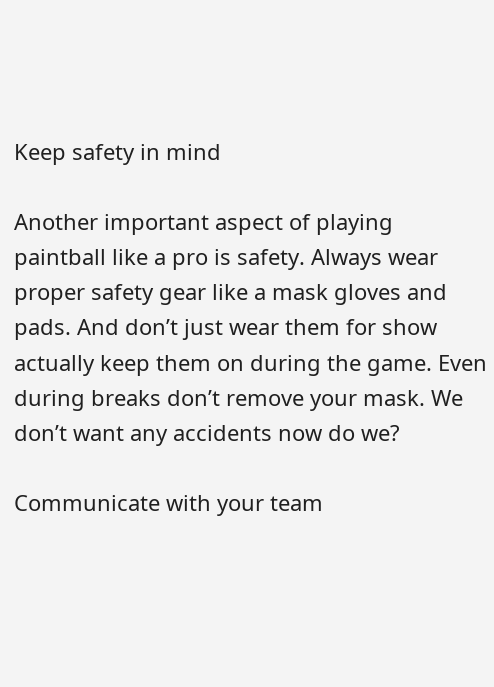Keep safety in mind

Another important aspect of playing paintball like a pro is safety. Always wear proper safety gear like a mask gloves and pads. And don’t just wear them for show actually keep them on during the game. Even during breaks don’t remove your mask. We don’t want any accidents now do we?

Communicate with your team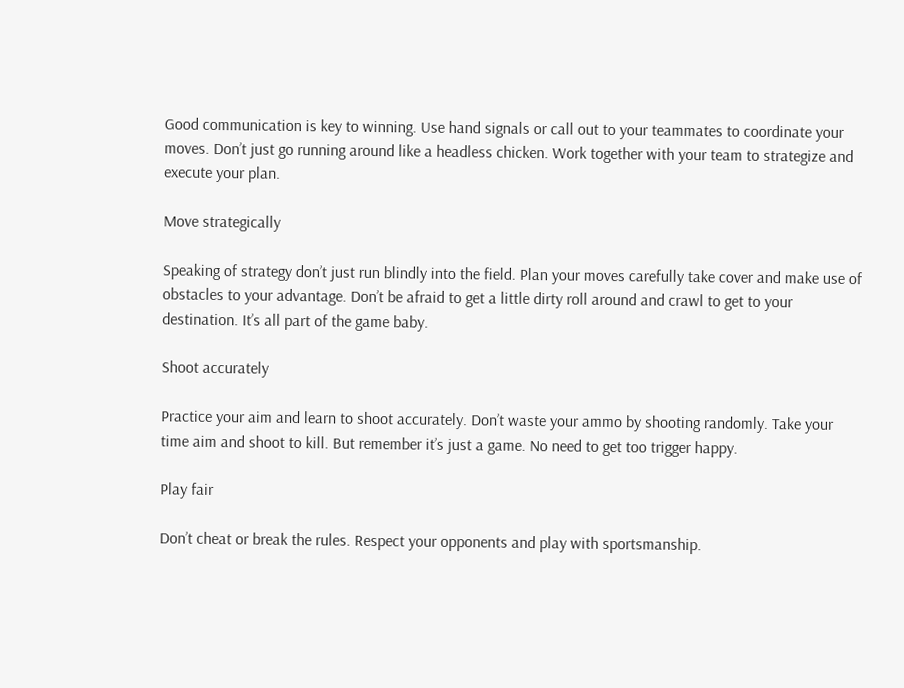Good communication is key to winning. Use hand signals or call out to your teammates to coordinate your moves. Don’t just go running around like a headless chicken. Work together with your team to strategize and execute your plan.

Move strategically

Speaking of strategy don’t just run blindly into the field. Plan your moves carefully take cover and make use of obstacles to your advantage. Don’t be afraid to get a little dirty roll around and crawl to get to your destination. It’s all part of the game baby.

Shoot accurately

Practice your aim and learn to shoot accurately. Don’t waste your ammo by shooting randomly. Take your time aim and shoot to kill. But remember it’s just a game. No need to get too trigger happy.

Play fair

Don’t cheat or break the rules. Respect your opponents and play with sportsmanship.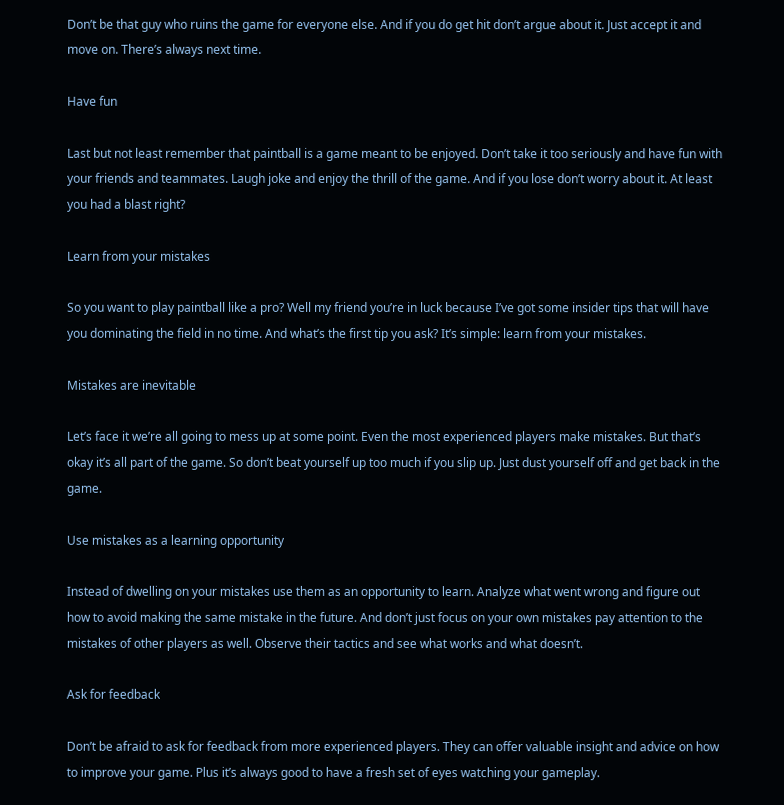Don’t be that guy who ruins the game for everyone else. And if you do get hit don’t argue about it. Just accept it and move on. There’s always next time.

Have fun

Last but not least remember that paintball is a game meant to be enjoyed. Don’t take it too seriously and have fun with your friends and teammates. Laugh joke and enjoy the thrill of the game. And if you lose don’t worry about it. At least you had a blast right?

Learn from your mistakes

So you want to play paintball like a pro? Well my friend you’re in luck because I’ve got some insider tips that will have you dominating the field in no time. And what’s the first tip you ask? It’s simple: learn from your mistakes.

Mistakes are inevitable

Let’s face it we’re all going to mess up at some point. Even the most experienced players make mistakes. But that’s okay it’s all part of the game. So don’t beat yourself up too much if you slip up. Just dust yourself off and get back in the game.

Use mistakes as a learning opportunity

Instead of dwelling on your mistakes use them as an opportunity to learn. Analyze what went wrong and figure out how to avoid making the same mistake in the future. And don’t just focus on your own mistakes pay attention to the mistakes of other players as well. Observe their tactics and see what works and what doesn’t.

Ask for feedback

Don’t be afraid to ask for feedback from more experienced players. They can offer valuable insight and advice on how to improve your game. Plus it’s always good to have a fresh set of eyes watching your gameplay.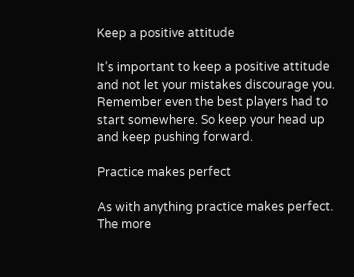Keep a positive attitude

It’s important to keep a positive attitude and not let your mistakes discourage you. Remember even the best players had to start somewhere. So keep your head up and keep pushing forward.

Practice makes perfect

As with anything practice makes perfect. The more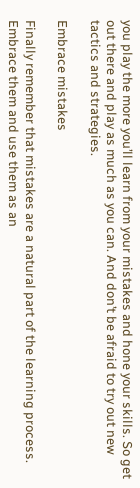you play the more you’ll learn from your mistakes and hone your skills. So get out there and play as much as you can. And don’t be afraid to try out new tactics and strategies.

Embrace mistakes

Finally remember that mistakes are a natural part of the learning process. Embrace them and use them as an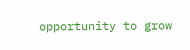opportunity to grow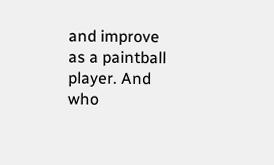and improve as a paintball player. And who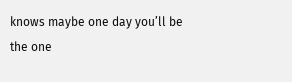knows maybe one day you’ll be the one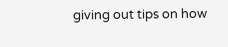giving out tips on how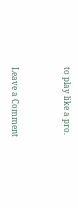to play like a pro.


Leave a Comment